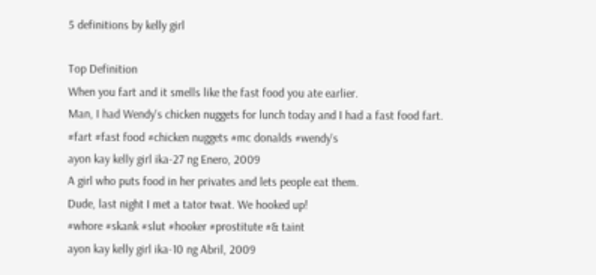5 definitions by kelly girl

Top Definition
When you fart and it smells like the fast food you ate earlier.
Man, I had Wendy's chicken nuggets for lunch today and I had a fast food fart.
#fart #fast food #chicken nuggets #mc donalds #wendy's
ayon kay kelly girl ika-27 ng Enero, 2009
A girl who puts food in her privates and lets people eat them.
Dude, last night I met a tator twat. We hooked up!
#whore #skank #slut #hooker #prostitute #& taint
ayon kay kelly girl ika-10 ng Abril, 2009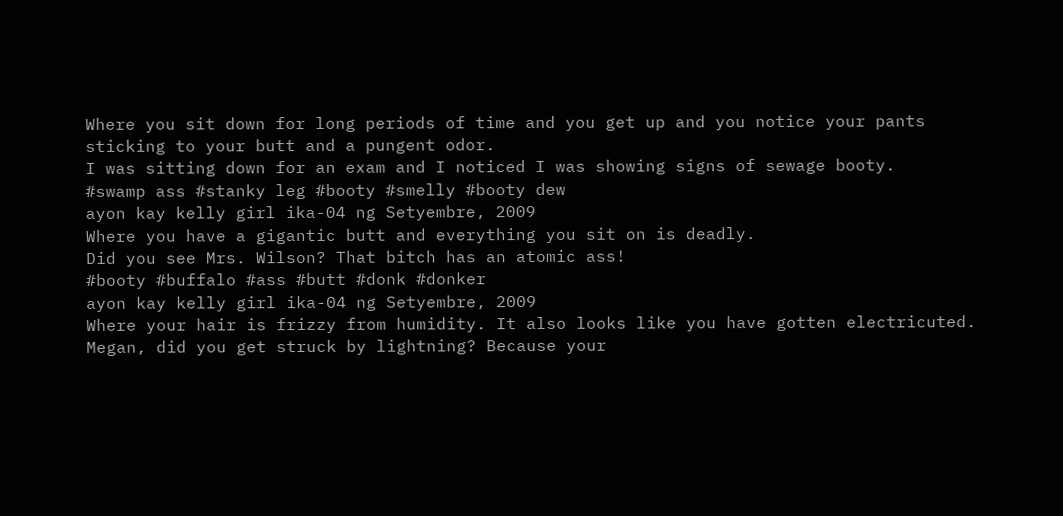Where you sit down for long periods of time and you get up and you notice your pants sticking to your butt and a pungent odor.
I was sitting down for an exam and I noticed I was showing signs of sewage booty.
#swamp ass #stanky leg #booty #smelly #booty dew
ayon kay kelly girl ika-04 ng Setyembre, 2009
Where you have a gigantic butt and everything you sit on is deadly.
Did you see Mrs. Wilson? That bitch has an atomic ass!
#booty #buffalo #ass #butt #donk #donker
ayon kay kelly girl ika-04 ng Setyembre, 2009
Where your hair is frizzy from humidity. It also looks like you have gotten electricuted.
Megan, did you get struck by lightning? Because your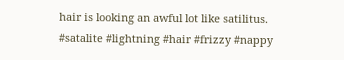hair is looking an awful lot like satilitus.
#satalite #lightning #hair #frizzy #nappy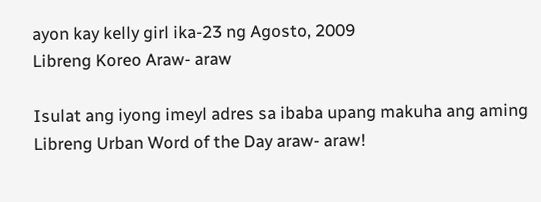ayon kay kelly girl ika-23 ng Agosto, 2009
Libreng Koreo Araw- araw

Isulat ang iyong imeyl adres sa ibaba upang makuha ang aming Libreng Urban Word of the Day araw- araw!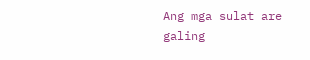Ang mga sulat are galing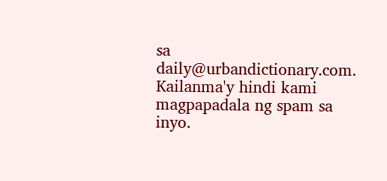sa daily@urbandictionary.com. Kailanma'y hindi kami magpapadala ng spam sa inyo.